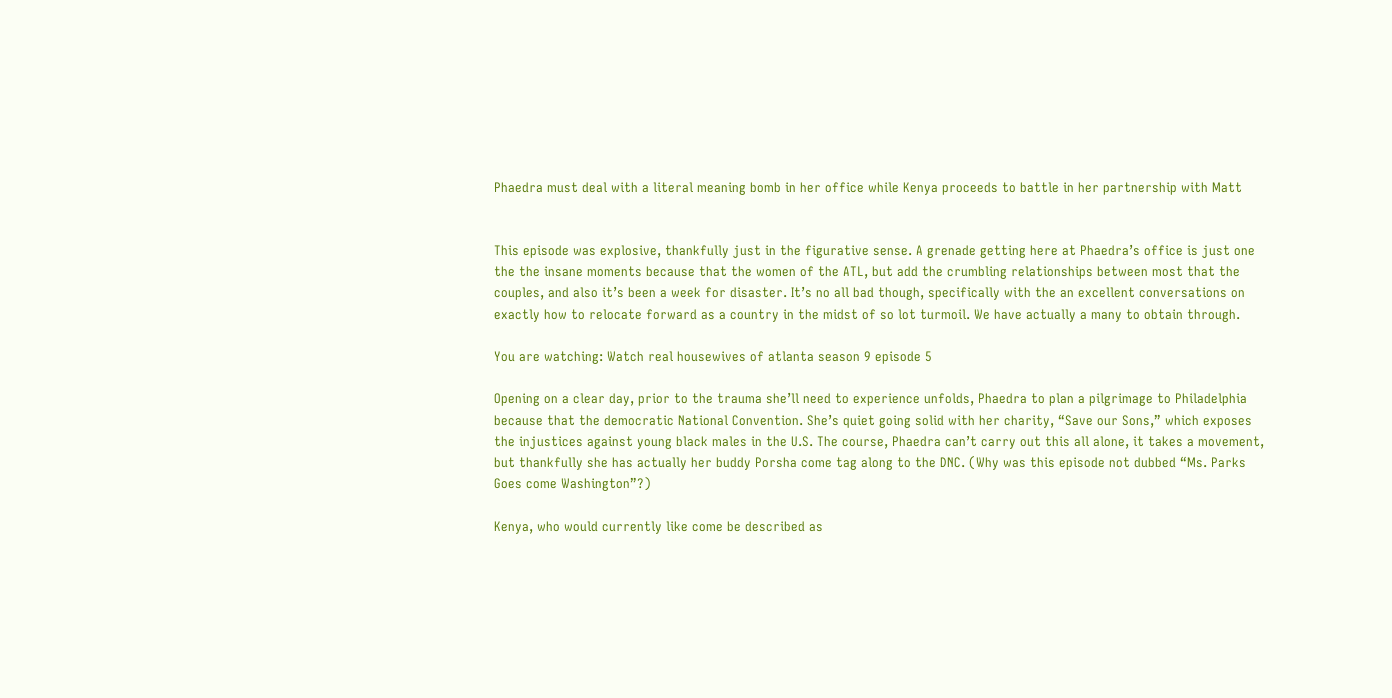Phaedra must deal with a literal meaning bomb in her office while Kenya proceeds to battle in her partnership with Matt


This episode was explosive, thankfully just in the figurative sense. A grenade getting here at Phaedra’s office is just one the the insane moments because that the women of the ATL, but add the crumbling relationships between most that the couples, and also it’s been a week for disaster. It’s no all bad though, specifically with the an excellent conversations on exactly how to relocate forward as a country in the midst of so lot turmoil. We have actually a many to obtain through.

You are watching: Watch real housewives of atlanta season 9 episode 5

Opening on a clear day, prior to the trauma she’ll need to experience unfolds, Phaedra to plan a pilgrimage to Philadelphia because that the democratic National Convention. She’s quiet going solid with her charity, “Save our Sons,” which exposes the injustices against young black males in the U.S. The course, Phaedra can’t carry out this all alone, it takes a movement, but thankfully she has actually her buddy Porsha come tag along to the DNC. (Why was this episode not dubbed “Ms. Parks Goes come Washington”?)

Kenya, who would currently like come be described as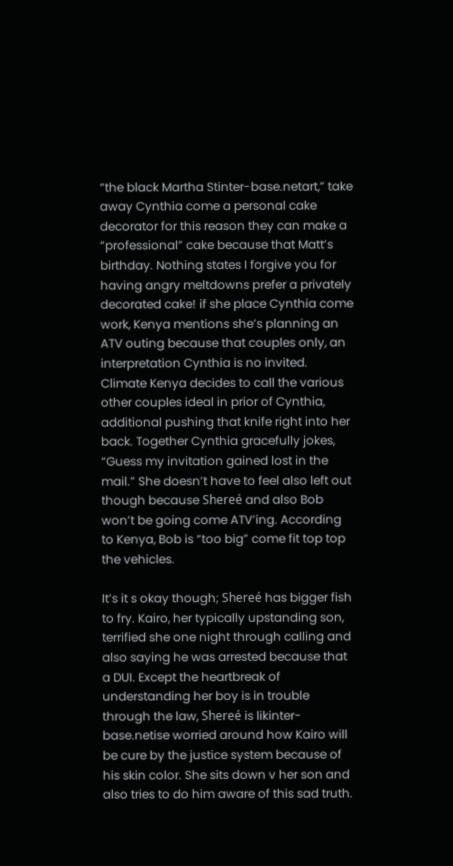“the black Martha Stinter-base.netart,” take away Cynthia come a personal cake decorator for this reason they can make a “professional” cake because that Matt’s birthday. Nothing states I forgive you for having angry meltdowns prefer a privately decorated cake! if she place Cynthia come work, Kenya mentions she’s planning an ATV outing because that couples only, an interpretation Cynthia is no invited. Climate Kenya decides to call the various other couples ideal in prior of Cynthia, additional pushing that knife right into her back. Together Cynthia gracefully jokes, “Guess my invitation gained lost in the mail.” She doesn’t have to feel also left out though because Shereé and also Bob won’t be going come ATV’ing. According to Kenya, Bob is “too big” come fit top top the vehicles.

It’s it s okay though; Shereé has bigger fish to fry. Kairo, her typically upstanding son, terrified she one night through calling and also saying he was arrested because that a DUI. Except the heartbreak of understanding her boy is in trouble through the law, Shereé is likinter-base.netise worried around how Kairo will be cure by the justice system because of his skin color. She sits down v her son and also tries to do him aware of this sad truth.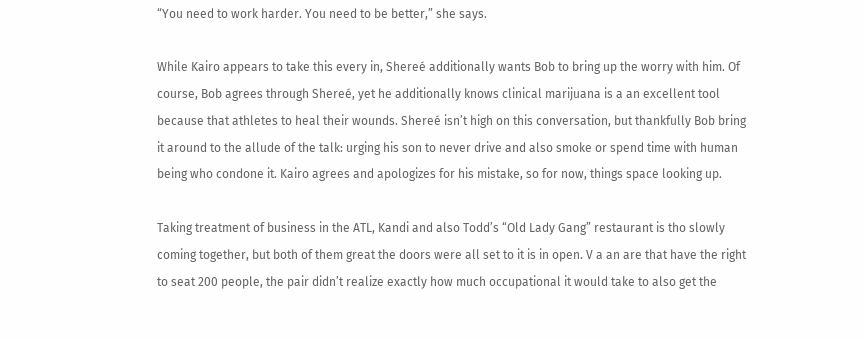“You need to work harder. You need to be better,” she says.

While Kairo appears to take this every in, Shereé additionally wants Bob to bring up the worry with him. Of course, Bob agrees through Shereé, yet he additionally knows clinical marijuana is a an excellent tool because that athletes to heal their wounds. Shereé isn’t high on this conversation, but thankfully Bob bring it around to the allude of the talk: urging his son to never drive and also smoke or spend time with human being who condone it. Kairo agrees and apologizes for his mistake, so for now, things space looking up.

Taking treatment of business in the ATL, Kandi and also Todd’s “Old Lady Gang” restaurant is tho slowly coming together, but both of them great the doors were all set to it is in open. V a an are that have the right to seat 200 people, the pair didn’t realize exactly how much occupational it would take to also get the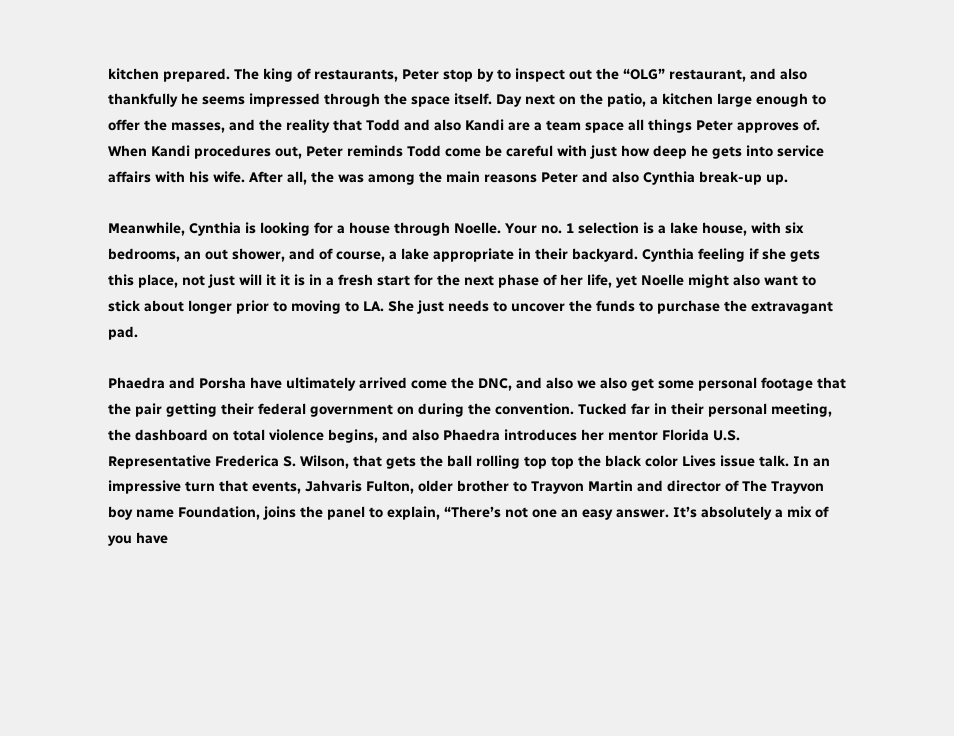kitchen prepared. The king of restaurants, Peter stop by to inspect out the “OLG” restaurant, and also thankfully he seems impressed through the space itself. Day next on the patio, a kitchen large enough to offer the masses, and the reality that Todd and also Kandi are a team space all things Peter approves of. When Kandi procedures out, Peter reminds Todd come be careful with just how deep he gets into service affairs with his wife. After all, the was among the main reasons Peter and also Cynthia break-up up.

Meanwhile, Cynthia is looking for a house through Noelle. Your no. 1 selection is a lake house, with six bedrooms, an out shower, and of course, a lake appropriate in their backyard. Cynthia feeling if she gets this place, not just will it it is in a fresh start for the next phase of her life, yet Noelle might also want to stick about longer prior to moving to LA. She just needs to uncover the funds to purchase the extravagant pad.

Phaedra and Porsha have ultimately arrived come the DNC, and also we also get some personal footage that the pair getting their federal government on during the convention. Tucked far in their personal meeting, the dashboard on total violence begins, and also Phaedra introduces her mentor Florida U.S. Representative Frederica S. Wilson, that gets the ball rolling top top the black color Lives issue talk. In an impressive turn that events, Jahvaris Fulton, older brother to Trayvon Martin and director of The Trayvon boy name Foundation, joins the panel to explain, “There’s not one an easy answer. It’s absolutely a mix of you have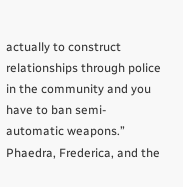actually to construct relationships through police in the community and you have to ban semi-automatic weapons.” Phaedra, Frederica, and the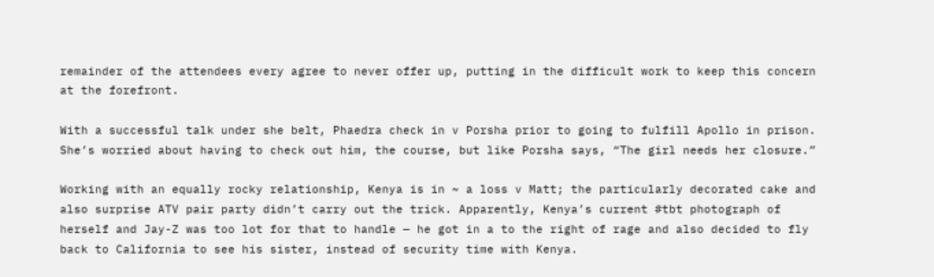remainder of the attendees every agree to never offer up, putting in the difficult work to keep this concern at the forefront.

With a successful talk under she belt, Phaedra check in v Porsha prior to going to fulfill Apollo in prison. She’s worried about having to check out him, the course, but like Porsha says, “The girl needs her closure.”

Working with an equally rocky relationship, Kenya is in ~ a loss v Matt; the particularly decorated cake and also surprise ATV pair party didn’t carry out the trick. Apparently, Kenya’s current #tbt photograph of herself and Jay-Z was too lot for that to handle — he got in a to the right of rage and also decided to fly back to California to see his sister, instead of security time with Kenya.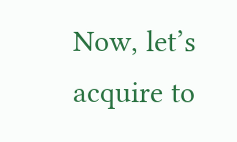Now, let’s acquire to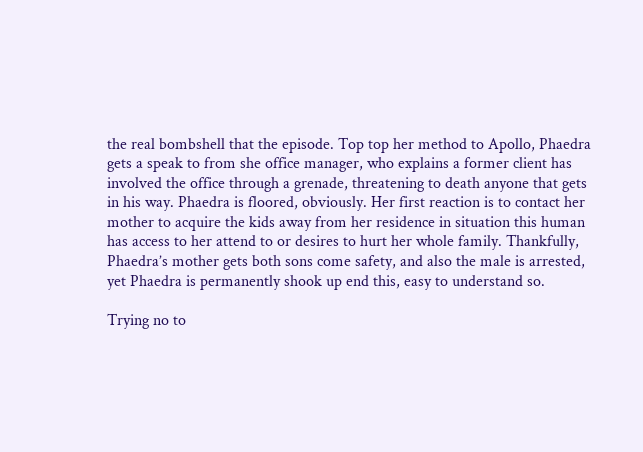the real bombshell that the episode. Top top her method to Apollo, Phaedra gets a speak to from she office manager, who explains a former client has involved the office through a grenade, threatening to death anyone that gets in his way. Phaedra is floored, obviously. Her first reaction is to contact her mother to acquire the kids away from her residence in situation this human has access to her attend to or desires to hurt her whole family. Thankfully, Phaedra’s mother gets both sons come safety, and also the male is arrested, yet Phaedra is permanently shook up end this, easy to understand so.

Trying no to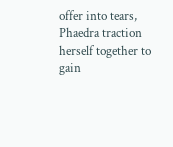offer into tears, Phaedra traction herself together to gain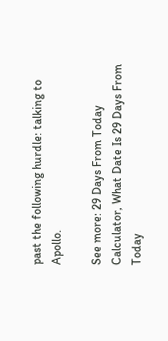past the following hurdle: talking to Apollo.

See more: 29 Days From Today Calculator, What Date Is 29 Days From Today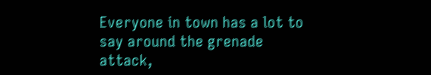Everyone in town has a lot to say around the grenade attack,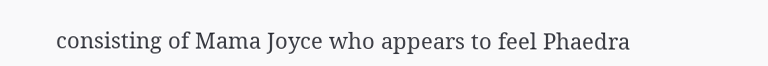consisting of Mama Joyce who appears to feel Phaedra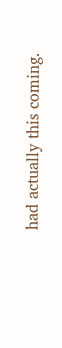had actually this coming.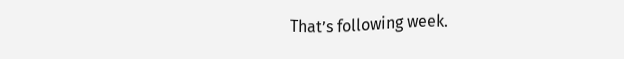That’s following week.